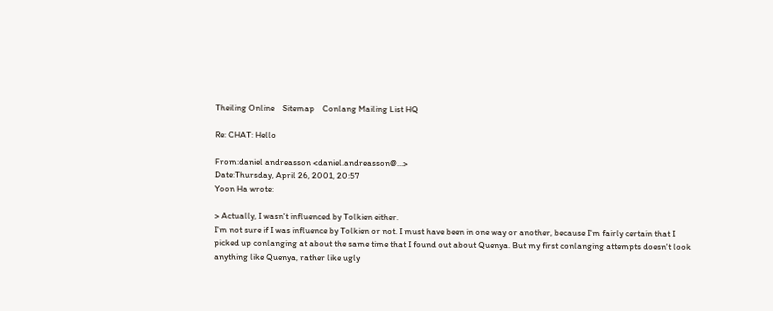Theiling Online    Sitemap    Conlang Mailing List HQ

Re: CHAT: Hello

From:daniel andreasson <daniel.andreasson@...>
Date:Thursday, April 26, 2001, 20:57
Yoon Ha wrote:

> Actually, I wasn't influenced by Tolkien either.
I'm not sure if I was influence by Tolkien or not. I must have been in one way or another, because I'm fairly certain that I picked up conlanging at about the same time that I found out about Quenya. But my first conlanging attempts doesn't look anything like Quenya, rather like ugly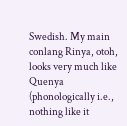Swedish. My main conlang Rinya, otoh, looks very much like Quenya (phonologically i.e., nothing like it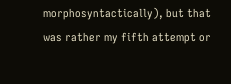morphosyntactically), but that was rather my fifth attempt or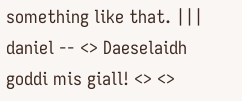something like that. ||| daniel -- <> Daeselaidh goddi mis giall! <> <>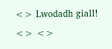<> Lwodadh giall! <> <>